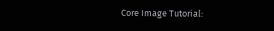Core Image Tutorial: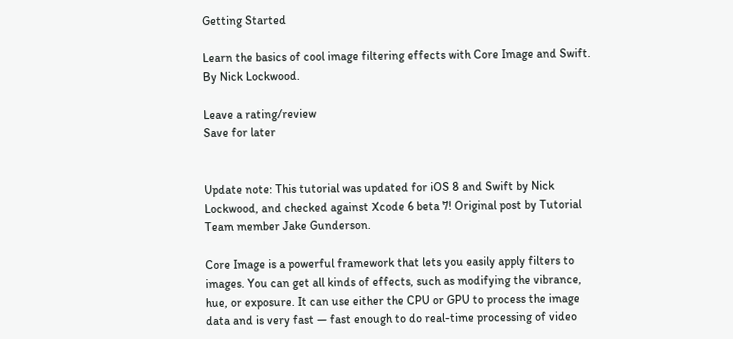Getting Started

Learn the basics of cool image filtering effects with Core Image and Swift. By Nick Lockwood.

Leave a rating/review
Save for later


Update note: This tutorial was updated for iOS 8 and Swift by Nick Lockwood, and checked against Xcode 6 beta 7! Original post by Tutorial Team member Jake Gunderson.

Core Image is a powerful framework that lets you easily apply filters to images. You can get all kinds of effects, such as modifying the vibrance, hue, or exposure. It can use either the CPU or GPU to process the image data and is very fast — fast enough to do real-time processing of video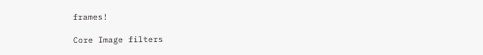frames!

Core Image filters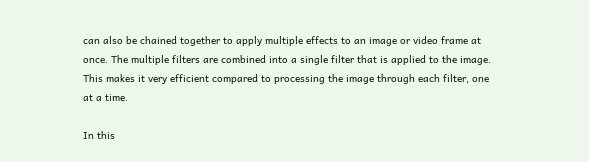can also be chained together to apply multiple effects to an image or video frame at once. The multiple filters are combined into a single filter that is applied to the image. This makes it very efficient compared to processing the image through each filter, one at a time.

In this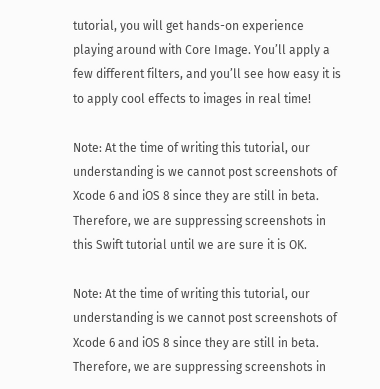tutorial, you will get hands-on experience playing around with Core Image. You’ll apply a few different filters, and you’ll see how easy it is to apply cool effects to images in real time!

Note: At the time of writing this tutorial, our understanding is we cannot post screenshots of Xcode 6 and iOS 8 since they are still in beta. Therefore, we are suppressing screenshots in this Swift tutorial until we are sure it is OK.

Note: At the time of writing this tutorial, our understanding is we cannot post screenshots of Xcode 6 and iOS 8 since they are still in beta. Therefore, we are suppressing screenshots in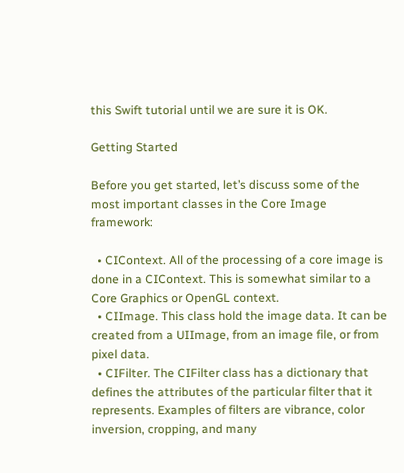this Swift tutorial until we are sure it is OK.

Getting Started

Before you get started, let’s discuss some of the most important classes in the Core Image framework:

  • CIContext. All of the processing of a core image is done in a CIContext. This is somewhat similar to a Core Graphics or OpenGL context.
  • CIImage. This class hold the image data. It can be created from a UIImage, from an image file, or from pixel data.
  • CIFilter. The CIFilter class has a dictionary that defines the attributes of the particular filter that it represents. Examples of filters are vibrance, color inversion, cropping, and many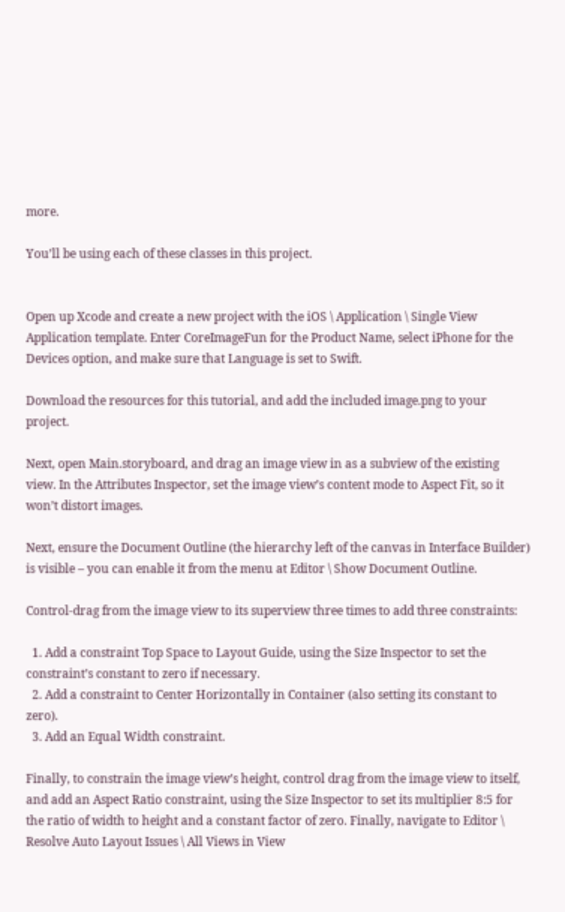more.

You’ll be using each of these classes in this project.


Open up Xcode and create a new project with the iOS \ Application \ Single View Application template. Enter CoreImageFun for the Product Name, select iPhone for the Devices option, and make sure that Language is set to Swift.

Download the resources for this tutorial, and add the included image.png to your project.

Next, open Main.storyboard, and drag an image view in as a subview of the existing view. In the Attributes Inspector, set the image view’s content mode to Aspect Fit, so it won’t distort images.

Next, ensure the Document Outline (the hierarchy left of the canvas in Interface Builder) is visible – you can enable it from the menu at Editor \ Show Document Outline.

Control-drag from the image view to its superview three times to add three constraints:

  1. Add a constraint Top Space to Layout Guide, using the Size Inspector to set the constraint’s constant to zero if necessary.
  2. Add a constraint to Center Horizontally in Container (also setting its constant to zero).
  3. Add an Equal Width constraint.

Finally, to constrain the image view’s height, control drag from the image view to itself, and add an Aspect Ratio constraint, using the Size Inspector to set its multiplier 8:5 for the ratio of width to height and a constant factor of zero. Finally, navigate to Editor \ Resolve Auto Layout Issues \ All Views in View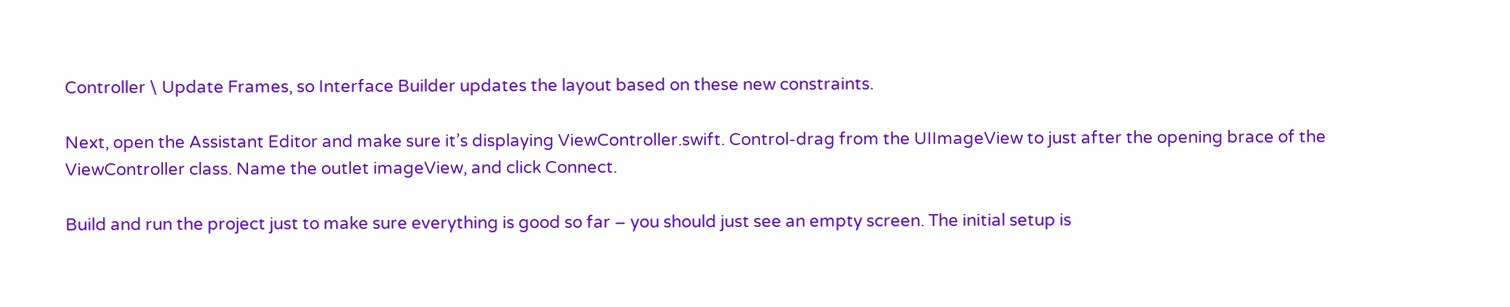Controller \ Update Frames, so Interface Builder updates the layout based on these new constraints.

Next, open the Assistant Editor and make sure it’s displaying ViewController.swift. Control-drag from the UIImageView to just after the opening brace of the ViewController class. Name the outlet imageView, and click Connect.

Build and run the project just to make sure everything is good so far – you should just see an empty screen. The initial setup is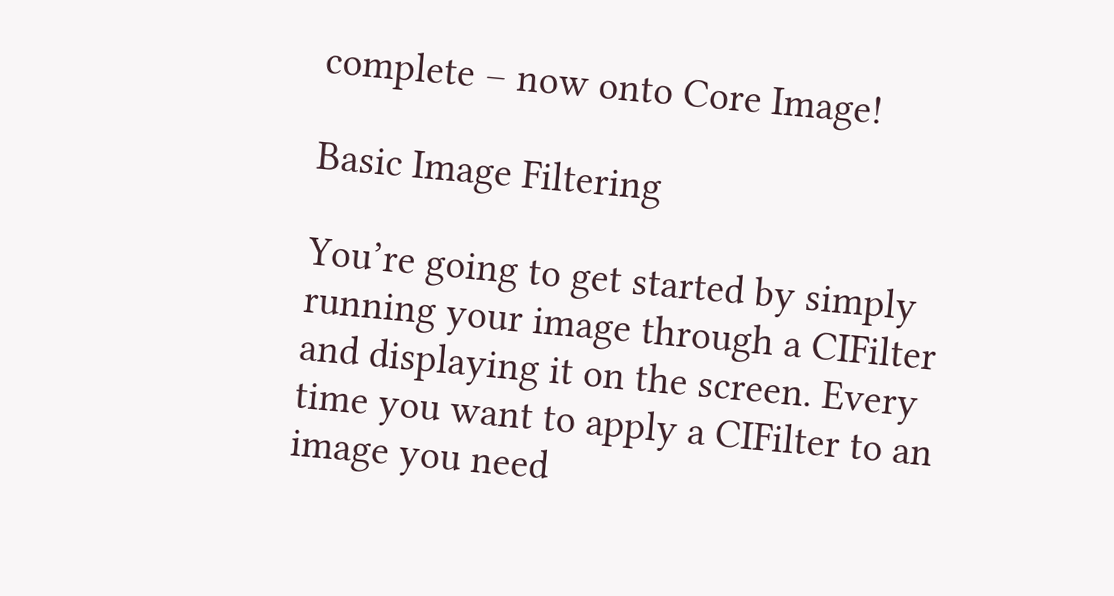complete – now onto Core Image!

Basic Image Filtering

You’re going to get started by simply running your image through a CIFilter and displaying it on the screen. Every time you want to apply a CIFilter to an image you need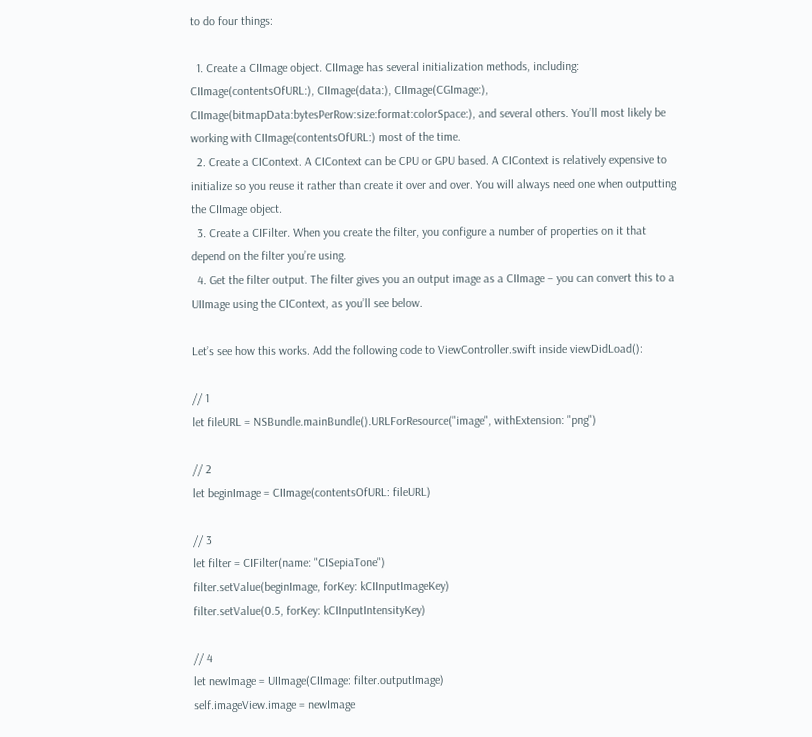to do four things:

  1. Create a CIImage object. CIImage has several initialization methods, including: CIImage(contentsOfURL:), CIImage(data:), CIImage(CGImage:), CIImage(bitmapData:bytesPerRow:size:format:colorSpace:), and several others. You’ll most likely be working with CIImage(contentsOfURL:) most of the time.
  2. Create a CIContext. A CIContext can be CPU or GPU based. A CIContext is relatively expensive to initialize so you reuse it rather than create it over and over. You will always need one when outputting the CIImage object.
  3. Create a CIFilter. When you create the filter, you configure a number of properties on it that depend on the filter you’re using.
  4. Get the filter output. The filter gives you an output image as a CIImage – you can convert this to a UIImage using the CIContext, as you’ll see below.

Let’s see how this works. Add the following code to ViewController.swift inside viewDidLoad():

// 1
let fileURL = NSBundle.mainBundle().URLForResource("image", withExtension: "png")

// 2
let beginImage = CIImage(contentsOfURL: fileURL)

// 3
let filter = CIFilter(name: "CISepiaTone")
filter.setValue(beginImage, forKey: kCIInputImageKey)
filter.setValue(0.5, forKey: kCIInputIntensityKey)

// 4
let newImage = UIImage(CIImage: filter.outputImage)
self.imageView.image = newImage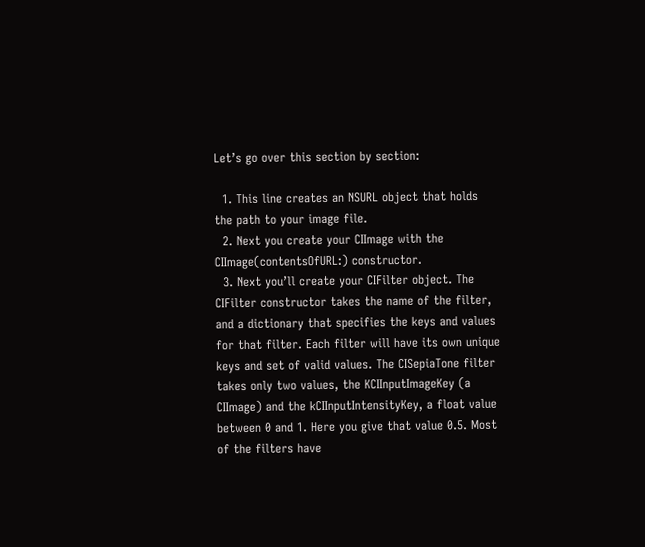Let’s go over this section by section:

  1. This line creates an NSURL object that holds the path to your image file.
  2. Next you create your CIImage with the CIImage(contentsOfURL:) constructor.
  3. Next you’ll create your CIFilter object. The CIFilter constructor takes the name of the filter, and a dictionary that specifies the keys and values for that filter. Each filter will have its own unique keys and set of valid values. The CISepiaTone filter takes only two values, the KCIInputImageKey (a CIImage) and the kCIInputIntensityKey, a float value between 0 and 1. Here you give that value 0.5. Most of the filters have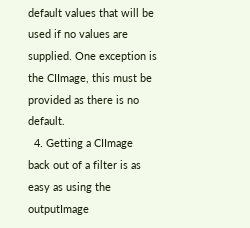default values that will be used if no values are supplied. One exception is the CIImage, this must be provided as there is no default.
  4. Getting a CIImage back out of a filter is as easy as using the outputImage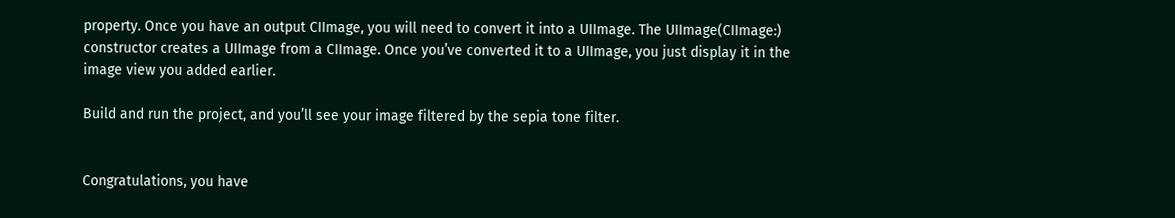property. Once you have an output CIImage, you will need to convert it into a UIImage. The UIImage(CIImage:) constructor creates a UIImage from a CIImage. Once you’ve converted it to a UIImage, you just display it in the image view you added earlier.

Build and run the project, and you’ll see your image filtered by the sepia tone filter.


Congratulations, you have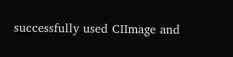successfully used CIImage and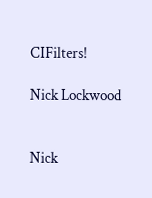CIFilters!

Nick Lockwood


Nick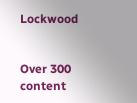Lockwood


Over 300 content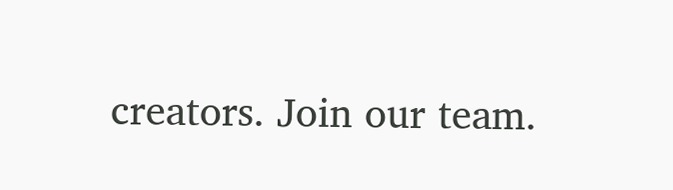creators. Join our team.